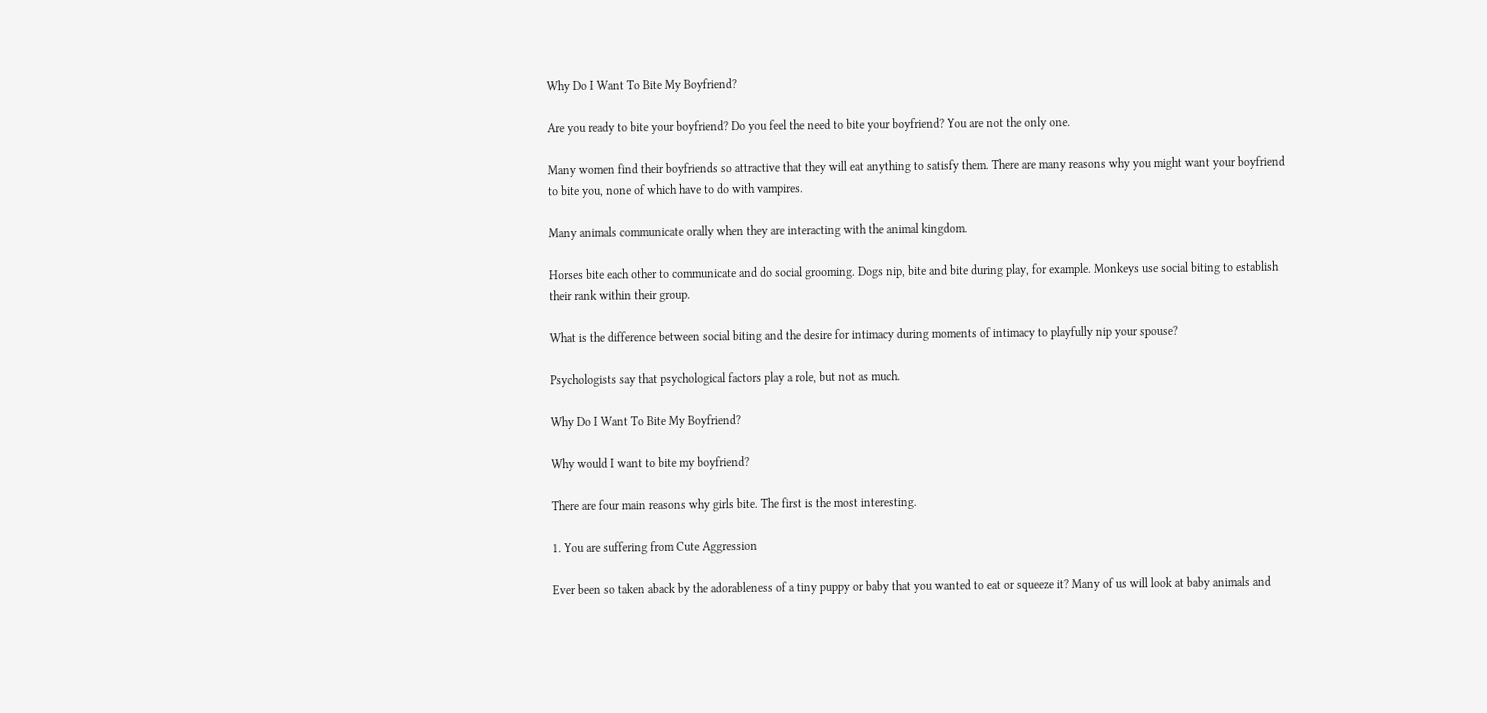Why Do I Want To Bite My Boyfriend?

Are you ready to bite your boyfriend? Do you feel the need to bite your boyfriend? You are not the only one.

Many women find their boyfriends so attractive that they will eat anything to satisfy them. There are many reasons why you might want your boyfriend to bite you, none of which have to do with vampires.

Many animals communicate orally when they are interacting with the animal kingdom.

Horses bite each other to communicate and do social grooming. Dogs nip, bite and bite during play, for example. Monkeys use social biting to establish their rank within their group.

What is the difference between social biting and the desire for intimacy during moments of intimacy to playfully nip your spouse?

Psychologists say that psychological factors play a role, but not as much.

Why Do I Want To Bite My Boyfriend?

Why would I want to bite my boyfriend?

There are four main reasons why girls bite. The first is the most interesting.

1. You are suffering from Cute Aggression

Ever been so taken aback by the adorableness of a tiny puppy or baby that you wanted to eat or squeeze it? Many of us will look at baby animals and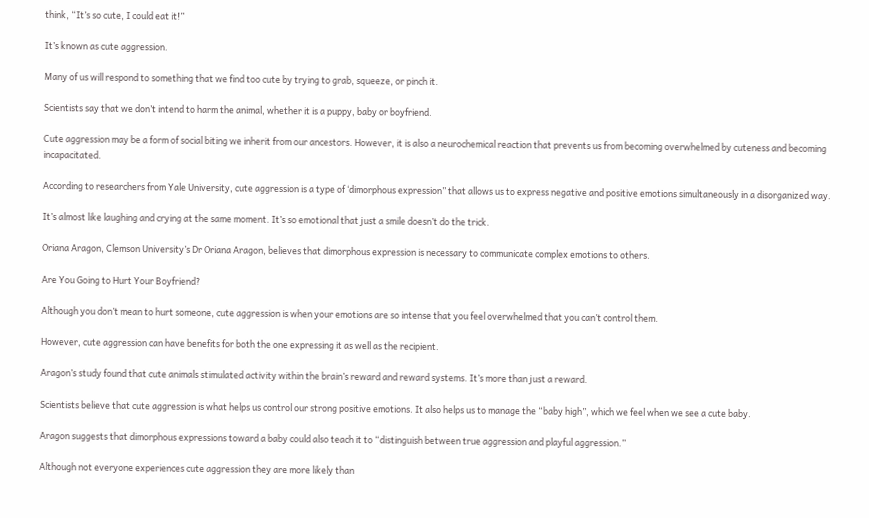think, “It’s so cute, I could eat it!”

It’s known as cute aggression.

Many of us will respond to something that we find too cute by trying to grab, squeeze, or pinch it.

Scientists say that we don’t intend to harm the animal, whether it is a puppy, baby or boyfriend.

Cute aggression may be a form of social biting we inherit from our ancestors. However, it is also a neurochemical reaction that prevents us from becoming overwhelmed by cuteness and becoming incapacitated.

According to researchers from Yale University, cute aggression is a type of ‘dimorphous expression” that allows us to express negative and positive emotions simultaneously in a disorganized way.

It’s almost like laughing and crying at the same moment. It’s so emotional that just a smile doesn’t do the trick.

Oriana Aragon, Clemson University’s Dr Oriana Aragon, believes that dimorphous expression is necessary to communicate complex emotions to others.

Are You Going to Hurt Your Boyfriend?

Although you don’t mean to hurt someone, cute aggression is when your emotions are so intense that you feel overwhelmed that you can’t control them.

However, cute aggression can have benefits for both the one expressing it as well as the recipient.

Aragon’s study found that cute animals stimulated activity within the brain’s reward and reward systems. It’s more than just a reward.

Scientists believe that cute aggression is what helps us control our strong positive emotions. It also helps us to manage the “baby high”, which we feel when we see a cute baby.

Aragon suggests that dimorphous expressions toward a baby could also teach it to “distinguish between true aggression and playful aggression.”

Although not everyone experiences cute aggression they are more likely than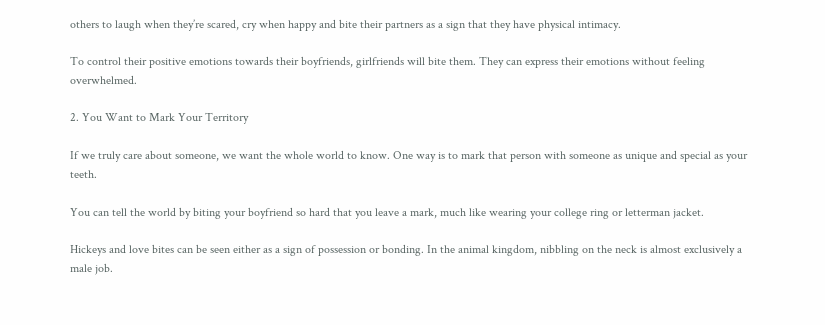others to laugh when they’re scared, cry when happy and bite their partners as a sign that they have physical intimacy.

To control their positive emotions towards their boyfriends, girlfriends will bite them. They can express their emotions without feeling overwhelmed.

2. You Want to Mark Your Territory

If we truly care about someone, we want the whole world to know. One way is to mark that person with someone as unique and special as your teeth.

You can tell the world by biting your boyfriend so hard that you leave a mark, much like wearing your college ring or letterman jacket.

Hickeys and love bites can be seen either as a sign of possession or bonding. In the animal kingdom, nibbling on the neck is almost exclusively a male job.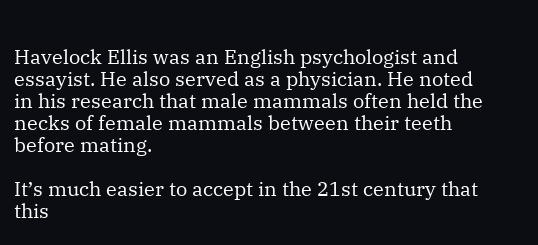Havelock Ellis was an English psychologist and essayist. He also served as a physician. He noted in his research that male mammals often held the necks of female mammals between their teeth before mating.

It’s much easier to accept in the 21st century that this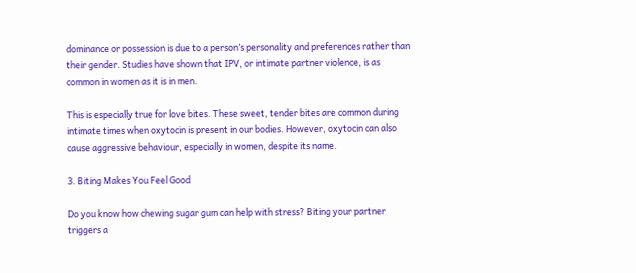dominance or possession is due to a person’s personality and preferences rather than their gender. Studies have shown that IPV, or intimate partner violence, is as common in women as it is in men.

This is especially true for love bites. These sweet, tender bites are common during intimate times when oxytocin is present in our bodies. However, oxytocin can also cause aggressive behaviour, especially in women, despite its name.

3. Biting Makes You Feel Good

Do you know how chewing sugar gum can help with stress? Biting your partner triggers a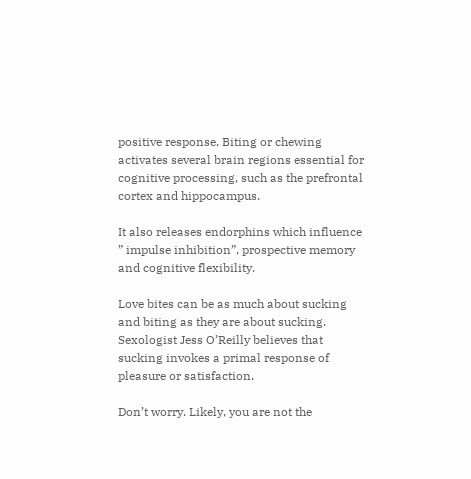positive response. Biting or chewing activates several brain regions essential for cognitive processing, such as the prefrontal cortex and hippocampus.

It also releases endorphins which influence ” impulse inhibition”, prospective memory and cognitive flexibility.

Love bites can be as much about sucking and biting as they are about sucking. Sexologist Jess O’Reilly believes that sucking invokes a primal response of pleasure or satisfaction.

Don’t worry. Likely, you are not the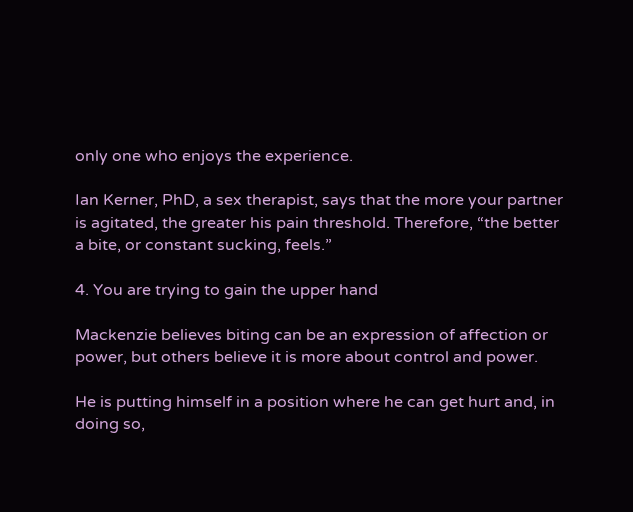only one who enjoys the experience.

Ian Kerner, PhD, a sex therapist, says that the more your partner is agitated, the greater his pain threshold. Therefore, “the better a bite, or constant sucking, feels.”

4. You are trying to gain the upper hand

Mackenzie believes biting can be an expression of affection or power, but others believe it is more about control and power.

He is putting himself in a position where he can get hurt and, in doing so,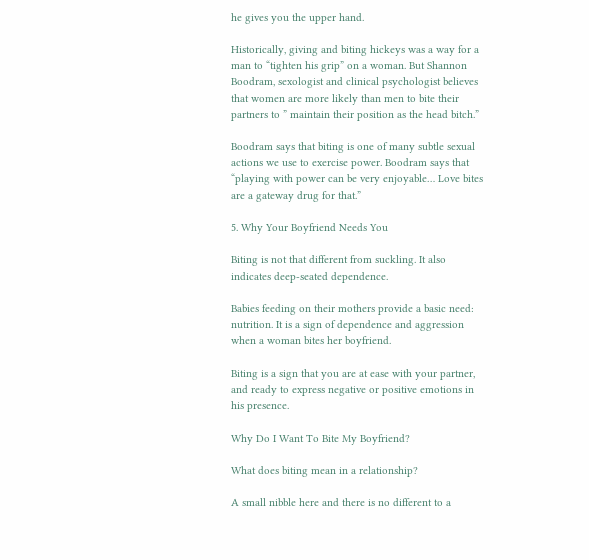he gives you the upper hand.

Historically, giving and biting hickeys was a way for a man to “tighten his grip” on a woman. But Shannon Boodram, sexologist and clinical psychologist believes that women are more likely than men to bite their partners to ” maintain their position as the head bitch.”

Boodram says that biting is one of many subtle sexual actions we use to exercise power. Boodram says that “playing with power can be very enjoyable… Love bites are a gateway drug for that.”

5. Why Your Boyfriend Needs You

Biting is not that different from suckling. It also indicates deep-seated dependence.

Babies feeding on their mothers provide a basic need: nutrition. It is a sign of dependence and aggression when a woman bites her boyfriend.

Biting is a sign that you are at ease with your partner, and ready to express negative or positive emotions in his presence.

Why Do I Want To Bite My Boyfriend?

What does biting mean in a relationship?

A small nibble here and there is no different to a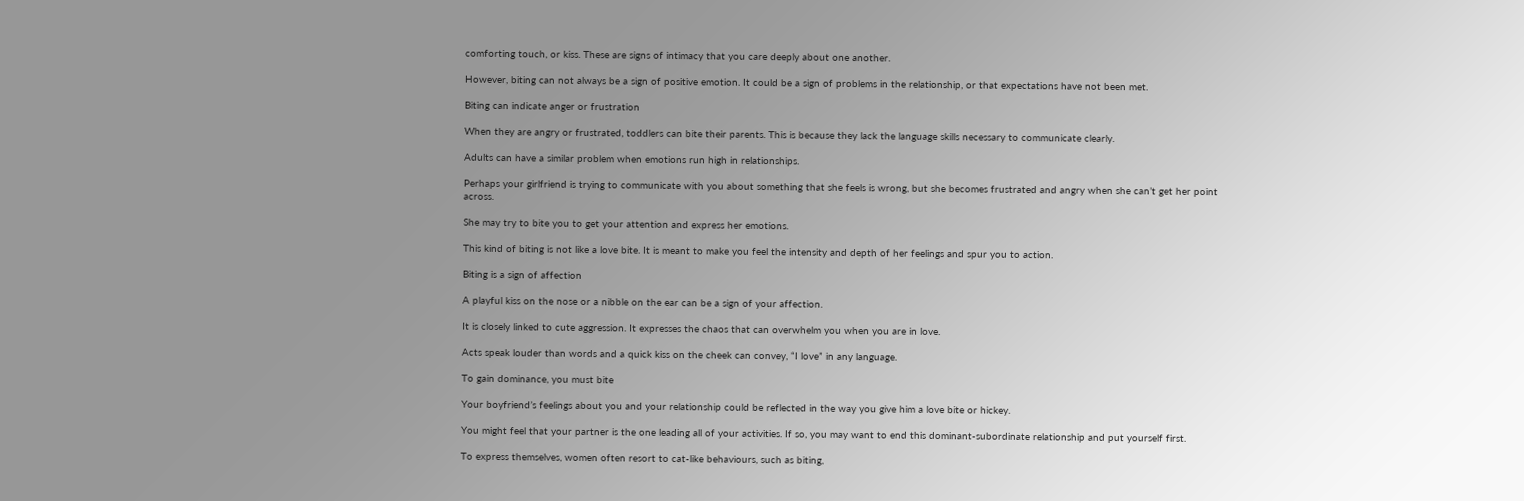comforting touch, or kiss. These are signs of intimacy that you care deeply about one another.

However, biting can not always be a sign of positive emotion. It could be a sign of problems in the relationship, or that expectations have not been met.

Biting can indicate anger or frustration

When they are angry or frustrated, toddlers can bite their parents. This is because they lack the language skills necessary to communicate clearly.

Adults can have a similar problem when emotions run high in relationships.

Perhaps your girlfriend is trying to communicate with you about something that she feels is wrong, but she becomes frustrated and angry when she can’t get her point across.

She may try to bite you to get your attention and express her emotions.

This kind of biting is not like a love bite. It is meant to make you feel the intensity and depth of her feelings and spur you to action.

Biting is a sign of affection

A playful kiss on the nose or a nibble on the ear can be a sign of your affection.

It is closely linked to cute aggression. It expresses the chaos that can overwhelm you when you are in love.

Acts speak louder than words and a quick kiss on the cheek can convey, “I love” in any language.

To gain dominance, you must bite

Your boyfriend’s feelings about you and your relationship could be reflected in the way you give him a love bite or hickey.

You might feel that your partner is the one leading all of your activities. If so, you may want to end this dominant-subordinate relationship and put yourself first.

To express themselves, women often resort to cat-like behaviours, such as biting,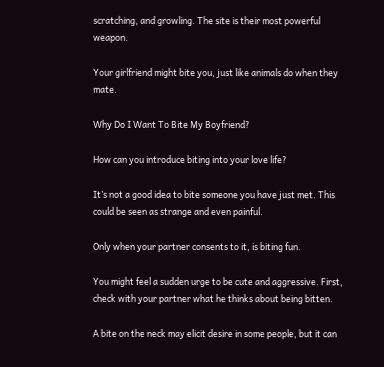scratching, and growling. The site is their most powerful weapon.

Your girlfriend might bite you, just like animals do when they mate.

Why Do I Want To Bite My Boyfriend?

How can you introduce biting into your love life?

It’s not a good idea to bite someone you have just met. This could be seen as strange and even painful.

Only when your partner consents to it, is biting fun.

You might feel a sudden urge to be cute and aggressive. First, check with your partner what he thinks about being bitten.

A bite on the neck may elicit desire in some people, but it can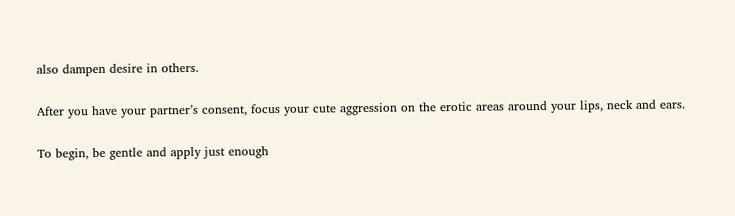also dampen desire in others.

After you have your partner’s consent, focus your cute aggression on the erotic areas around your lips, neck and ears.

To begin, be gentle and apply just enough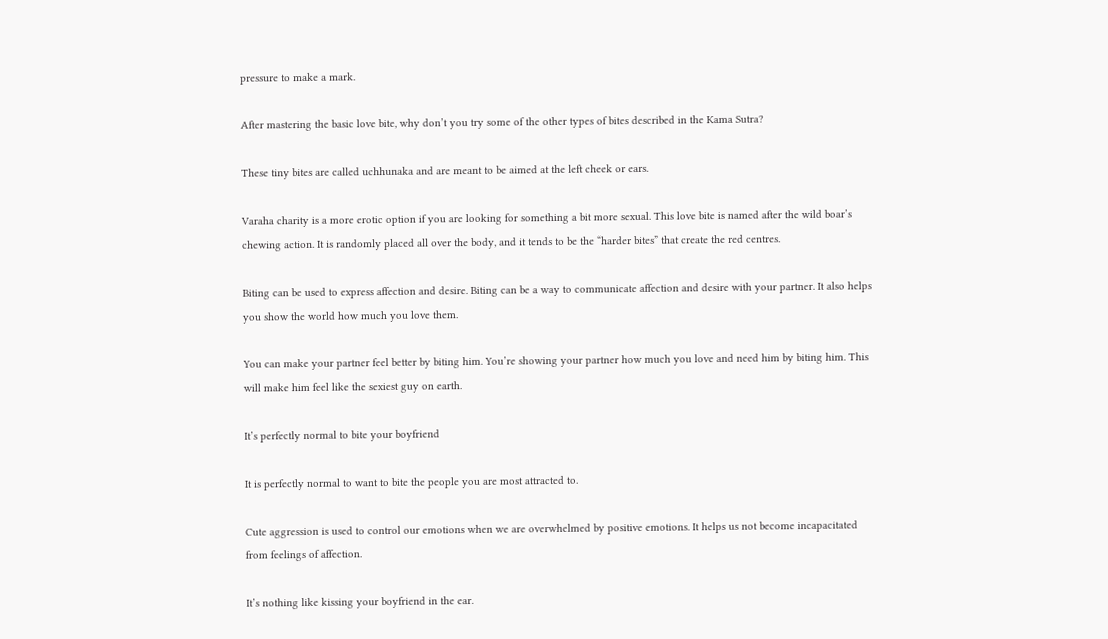pressure to make a mark.

After mastering the basic love bite, why don’t you try some of the other types of bites described in the Kama Sutra?

These tiny bites are called uchhunaka and are meant to be aimed at the left cheek or ears.

Varaha charity is a more erotic option if you are looking for something a bit more sexual. This love bite is named after the wild boar’s chewing action. It is randomly placed all over the body, and it tends to be the “harder bites” that create the red centres.

Biting can be used to express affection and desire. Biting can be a way to communicate affection and desire with your partner. It also helps you show the world how much you love them.

You can make your partner feel better by biting him. You’re showing your partner how much you love and need him by biting him. This will make him feel like the sexiest guy on earth.

It’s perfectly normal to bite your boyfriend

It is perfectly normal to want to bite the people you are most attracted to.

Cute aggression is used to control our emotions when we are overwhelmed by positive emotions. It helps us not become incapacitated from feelings of affection.

It’s nothing like kissing your boyfriend in the ear.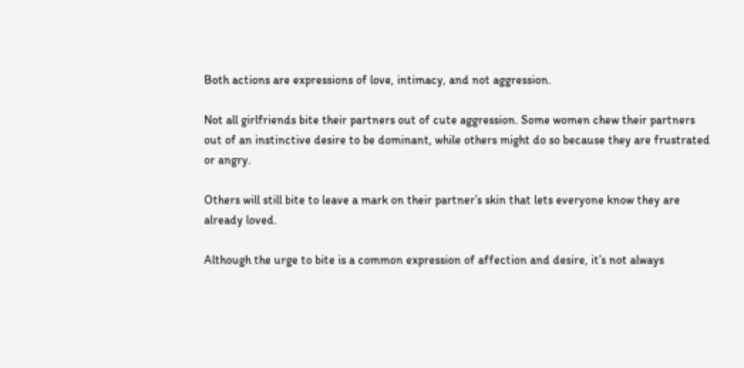Both actions are expressions of love, intimacy, and not aggression.

Not all girlfriends bite their partners out of cute aggression. Some women chew their partners out of an instinctive desire to be dominant, while others might do so because they are frustrated or angry.

Others will still bite to leave a mark on their partner’s skin that lets everyone know they are already loved.

Although the urge to bite is a common expression of affection and desire, it’s not always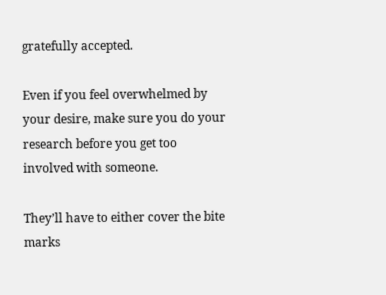gratefully accepted.

Even if you feel overwhelmed by your desire, make sure you do your research before you get too involved with someone.

They’ll have to either cover the bite marks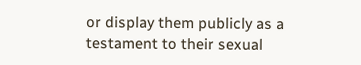or display them publicly as a testament to their sexual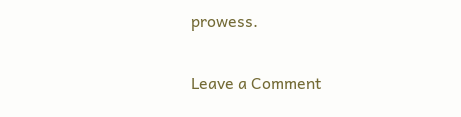prowess.


Leave a Comment